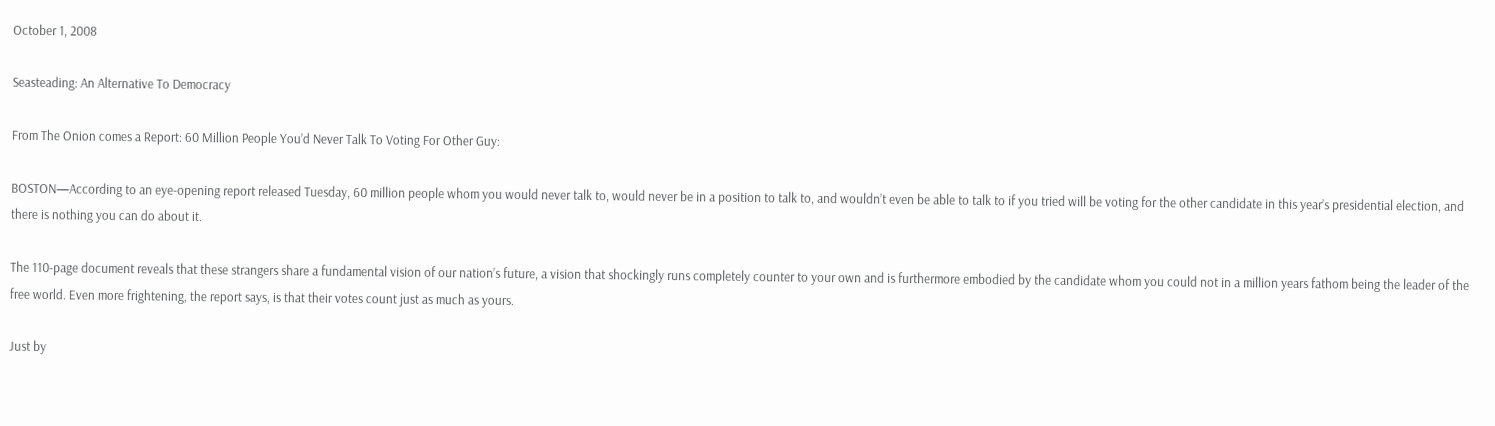October 1, 2008

Seasteading: An Alternative To Democracy

From The Onion comes a Report: 60 Million People You’d Never Talk To Voting For Other Guy:

BOSTON—According to an eye-opening report released Tuesday, 60 million people whom you would never talk to, would never be in a position to talk to, and wouldn’t even be able to talk to if you tried will be voting for the other candidate in this year’s presidential election, and there is nothing you can do about it.

The 110-page document reveals that these strangers share a fundamental vision of our nation’s future, a vision that shockingly runs completely counter to your own and is furthermore embodied by the candidate whom you could not in a million years fathom being the leader of the free world. Even more frightening, the report says, is that their votes count just as much as yours.

Just by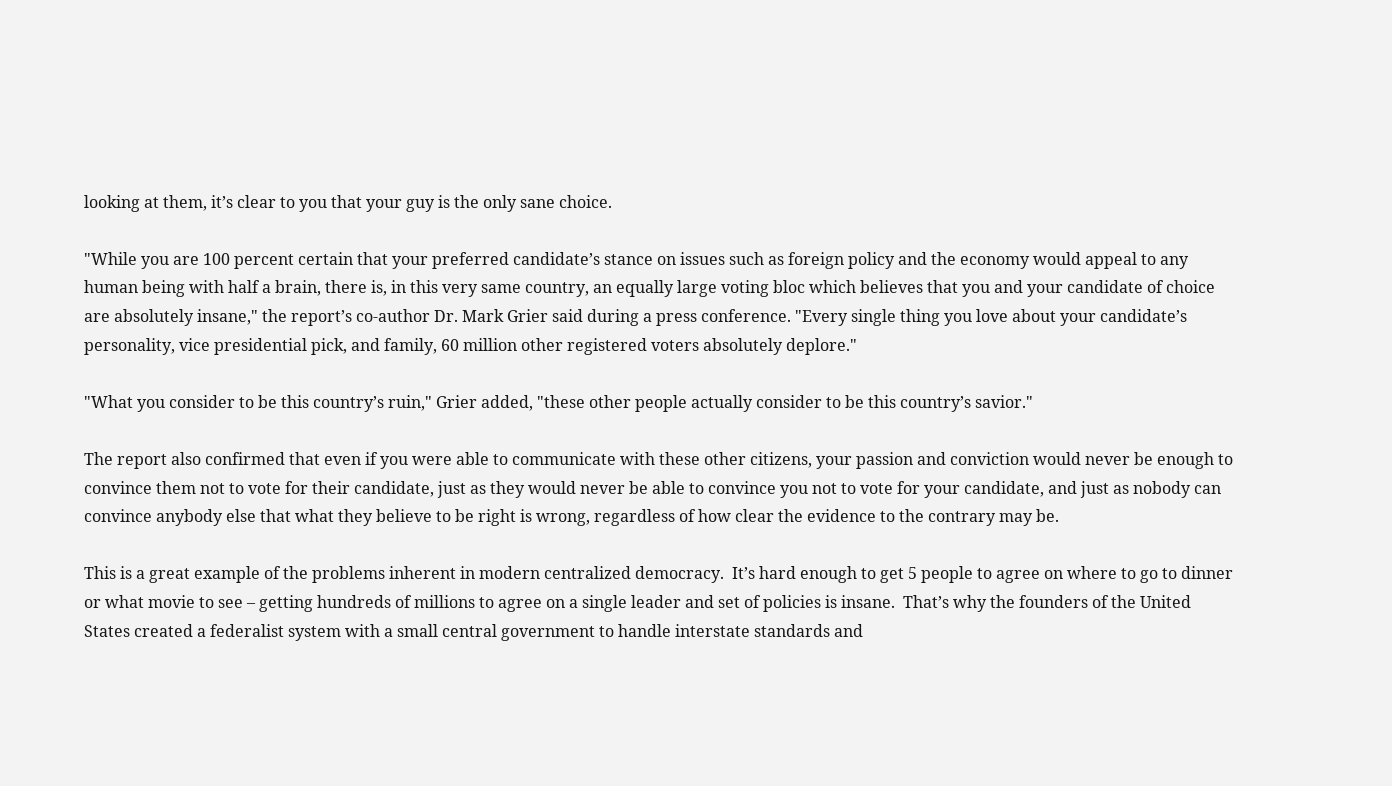looking at them, it’s clear to you that your guy is the only sane choice.

"While you are 100 percent certain that your preferred candidate’s stance on issues such as foreign policy and the economy would appeal to any human being with half a brain, there is, in this very same country, an equally large voting bloc which believes that you and your candidate of choice are absolutely insane," the report’s co-author Dr. Mark Grier said during a press conference. "Every single thing you love about your candidate’s personality, vice presidential pick, and family, 60 million other registered voters absolutely deplore."

"What you consider to be this country’s ruin," Grier added, "these other people actually consider to be this country’s savior."

The report also confirmed that even if you were able to communicate with these other citizens, your passion and conviction would never be enough to convince them not to vote for their candidate, just as they would never be able to convince you not to vote for your candidate, and just as nobody can convince anybody else that what they believe to be right is wrong, regardless of how clear the evidence to the contrary may be.

This is a great example of the problems inherent in modern centralized democracy.  It’s hard enough to get 5 people to agree on where to go to dinner or what movie to see – getting hundreds of millions to agree on a single leader and set of policies is insane.  That’s why the founders of the United States created a federalist system with a small central government to handle interstate standards and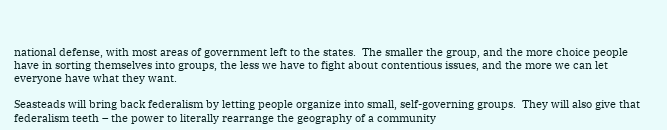national defense, with most areas of government left to the states.  The smaller the group, and the more choice people have in sorting themselves into groups, the less we have to fight about contentious issues, and the more we can let everyone have what they want.

Seasteads will bring back federalism by letting people organize into small, self-governing groups.  They will also give that federalism teeth – the power to literally rearrange the geography of a community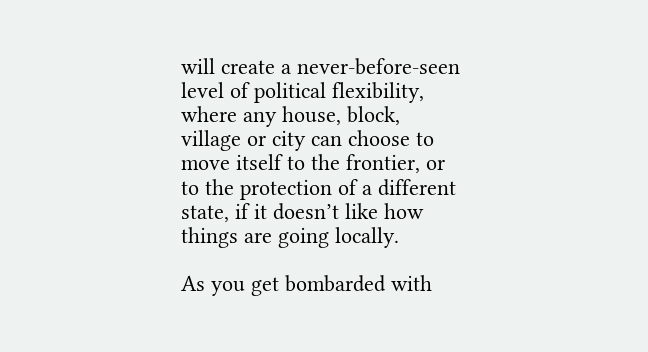will create a never-before-seen level of political flexibility, where any house, block, village or city can choose to move itself to the frontier, or to the protection of a different state, if it doesn’t like how things are going locally.

As you get bombarded with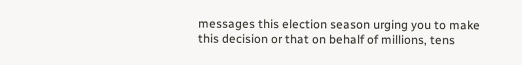messages this election season urging you to make this decision or that on behalf of millions, tens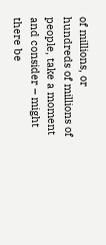of millions, or hundreds of millions of people, take a moment and consider – might there be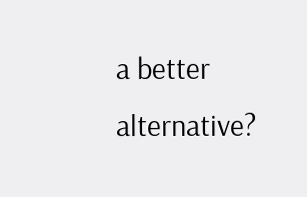a better alternative?